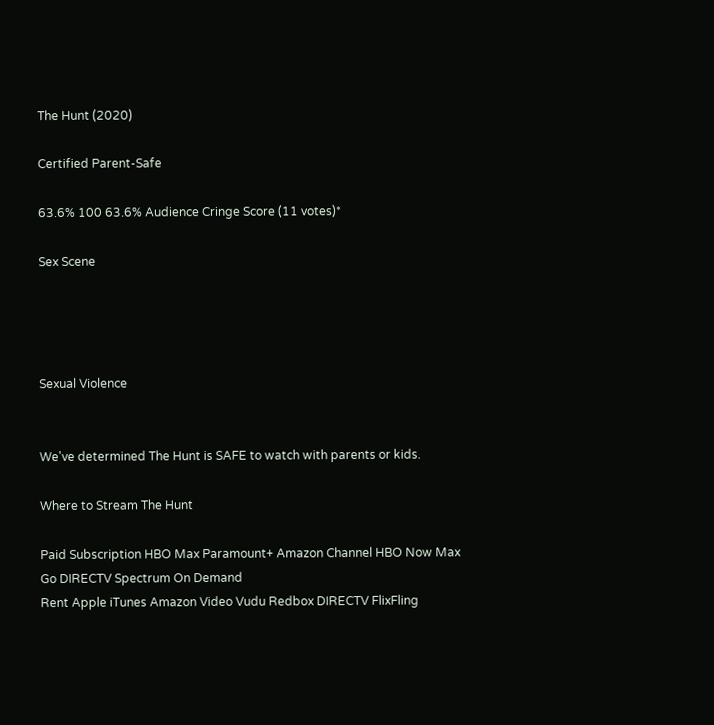The Hunt (2020)

Certified Parent-Safe

63.6% 100 63.6% Audience Cringe Score (11 votes)*

Sex Scene




Sexual Violence


We've determined The Hunt is SAFE to watch with parents or kids.

Where to Stream The Hunt

Paid Subscription HBO Max Paramount+ Amazon Channel HBO Now Max Go DIRECTV Spectrum On Demand
Rent Apple iTunes Amazon Video Vudu Redbox DIRECTV FlixFling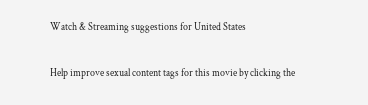Watch & Streaming suggestions for United States

Help improve sexual content tags for this movie by clicking the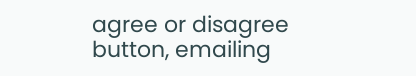agree or disagree button, emailing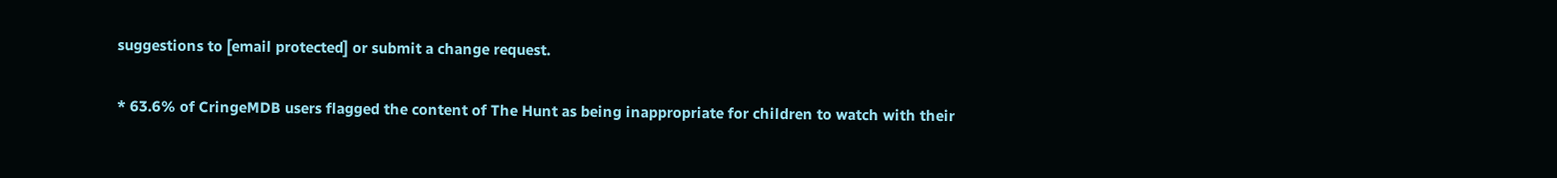suggestions to [email protected] or submit a change request.

* 63.6% of CringeMDB users flagged the content of The Hunt as being inappropriate for children to watch with their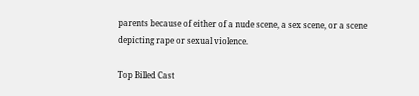parents because of either of a nude scene, a sex scene, or a scene depicting rape or sexual violence.

Top Billed Cast